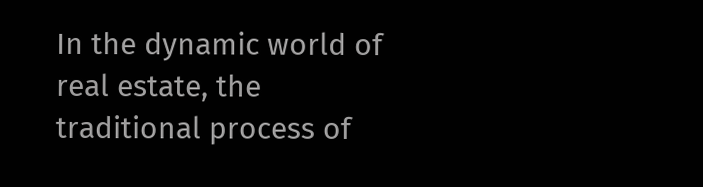In the dynamic world of real estate, the traditional process of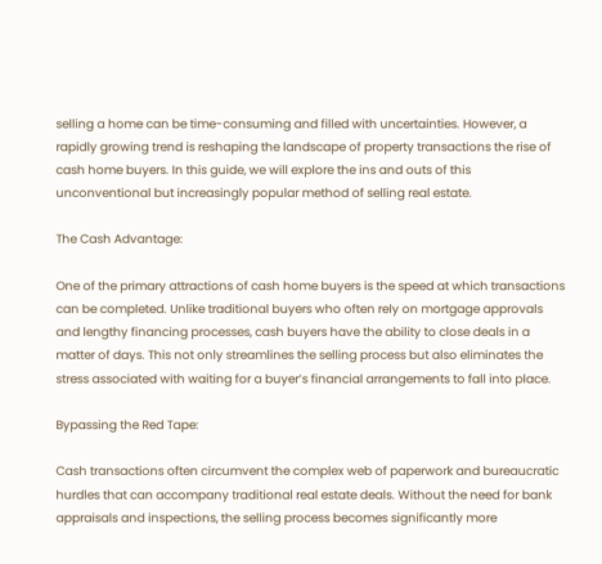selling a home can be time-consuming and filled with uncertainties. However, a rapidly growing trend is reshaping the landscape of property transactions the rise of cash home buyers. In this guide, we will explore the ins and outs of this unconventional but increasingly popular method of selling real estate.

The Cash Advantage:

One of the primary attractions of cash home buyers is the speed at which transactions can be completed. Unlike traditional buyers who often rely on mortgage approvals and lengthy financing processes, cash buyers have the ability to close deals in a matter of days. This not only streamlines the selling process but also eliminates the stress associated with waiting for a buyer’s financial arrangements to fall into place.

Bypassing the Red Tape:

Cash transactions often circumvent the complex web of paperwork and bureaucratic hurdles that can accompany traditional real estate deals. Without the need for bank appraisals and inspections, the selling process becomes significantly more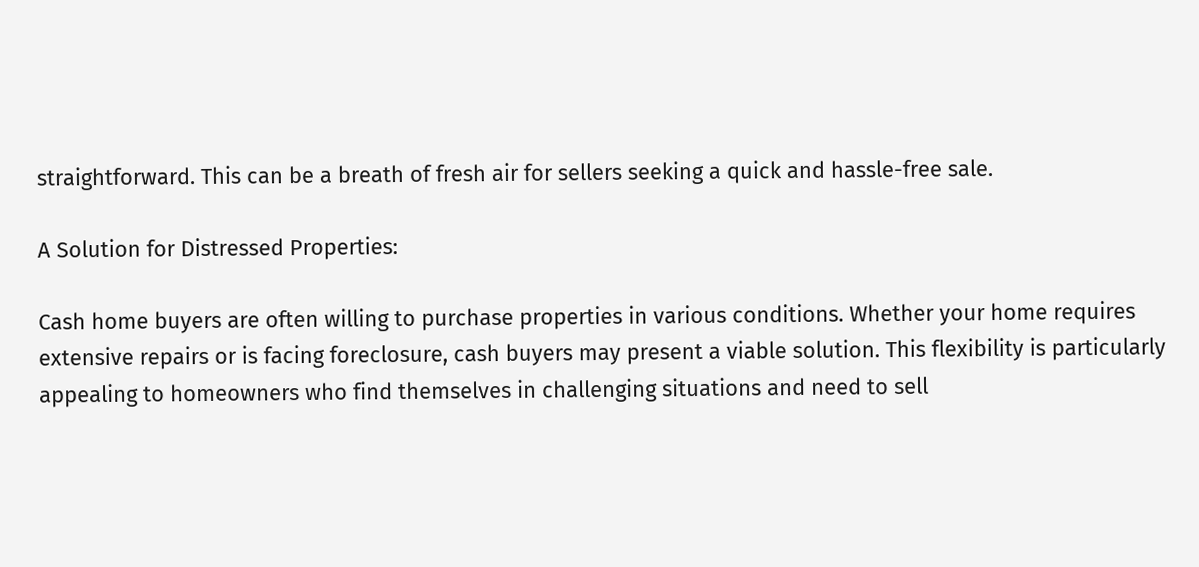straightforward. This can be a breath of fresh air for sellers seeking a quick and hassle-free sale.

A Solution for Distressed Properties:

Cash home buyers are often willing to purchase properties in various conditions. Whether your home requires extensive repairs or is facing foreclosure, cash buyers may present a viable solution. This flexibility is particularly appealing to homeowners who find themselves in challenging situations and need to sell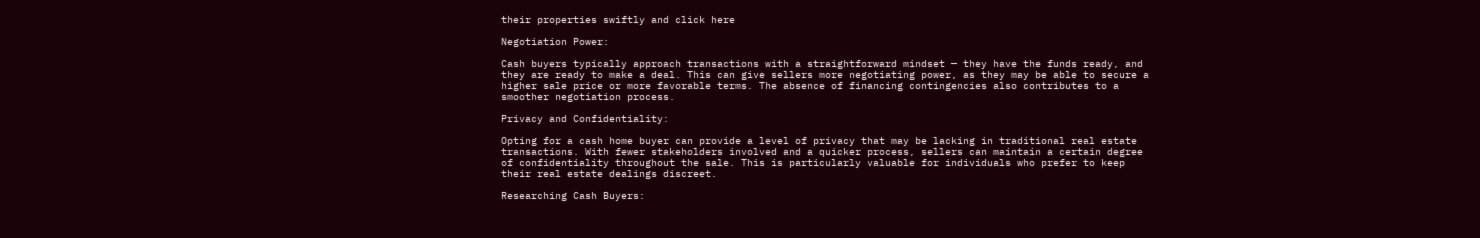their properties swiftly and click here

Negotiation Power:

Cash buyers typically approach transactions with a straightforward mindset — they have the funds ready, and they are ready to make a deal. This can give sellers more negotiating power, as they may be able to secure a higher sale price or more favorable terms. The absence of financing contingencies also contributes to a smoother negotiation process.

Privacy and Confidentiality:

Opting for a cash home buyer can provide a level of privacy that may be lacking in traditional real estate transactions. With fewer stakeholders involved and a quicker process, sellers can maintain a certain degree of confidentiality throughout the sale. This is particularly valuable for individuals who prefer to keep their real estate dealings discreet.

Researching Cash Buyers: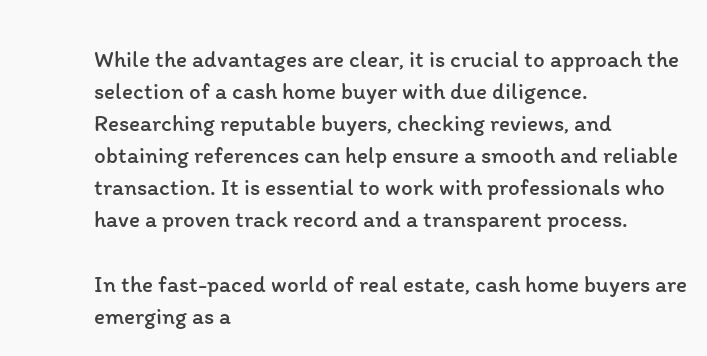While the advantages are clear, it is crucial to approach the selection of a cash home buyer with due diligence. Researching reputable buyers, checking reviews, and obtaining references can help ensure a smooth and reliable transaction. It is essential to work with professionals who have a proven track record and a transparent process.

In the fast-paced world of real estate, cash home buyers are emerging as a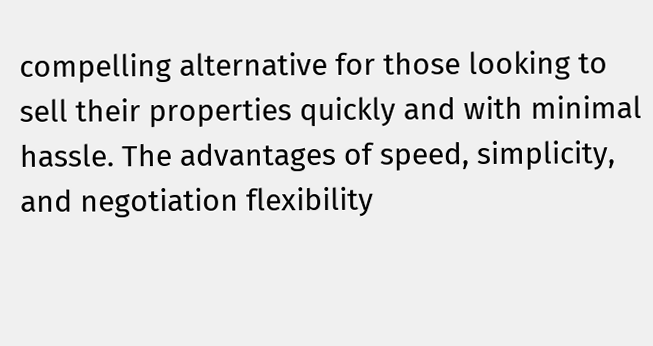compelling alternative for those looking to sell their properties quickly and with minimal hassle. The advantages of speed, simplicity, and negotiation flexibility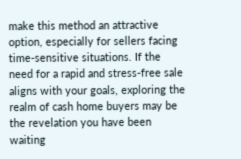make this method an attractive option, especially for sellers facing time-sensitive situations. If the need for a rapid and stress-free sale aligns with your goals, exploring the realm of cash home buyers may be the revelation you have been waiting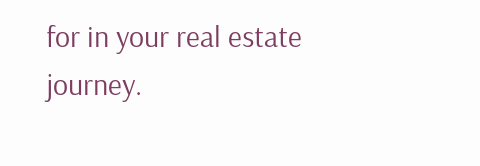for in your real estate journey.